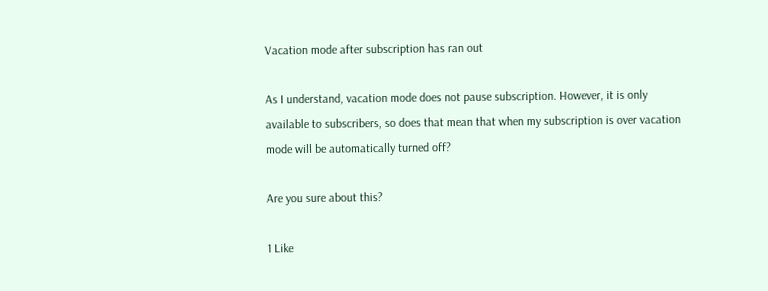Vacation mode after subscription has ran out

As I understand, vacation mode does not pause subscription. However, it is only available to subscribers, so does that mean that when my subscription is over vacation mode will be automatically turned off?

Are you sure about this?

1 Like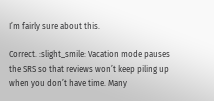I’m fairly sure about this.

Correct. :slight_smile: Vacation mode pauses the SRS so that reviews won’t keep piling up when you don’t have time. Many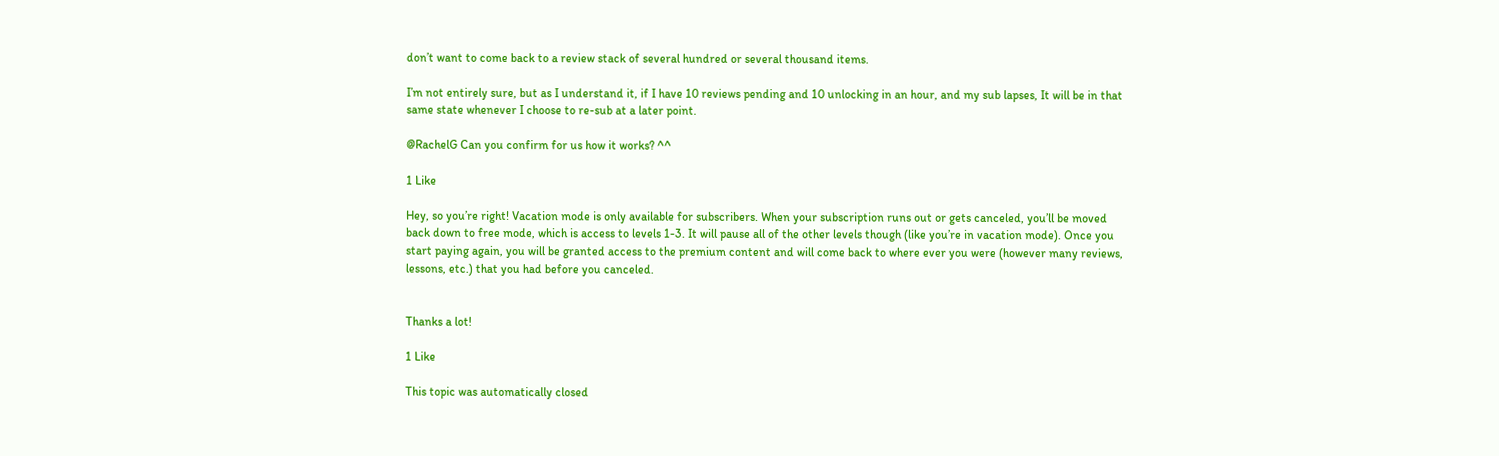don’t want to come back to a review stack of several hundred or several thousand items.

I’m not entirely sure, but as I understand it, if I have 10 reviews pending and 10 unlocking in an hour, and my sub lapses, It will be in that same state whenever I choose to re-sub at a later point.

@RachelG Can you confirm for us how it works? ^^

1 Like

Hey, so you’re right! Vacation mode is only available for subscribers. When your subscription runs out or gets canceled, you’ll be moved back down to free mode, which is access to levels 1-3. It will pause all of the other levels though (like you’re in vacation mode). Once you start paying again, you will be granted access to the premium content and will come back to where ever you were (however many reviews, lessons, etc.) that you had before you canceled.


Thanks a lot!

1 Like

This topic was automatically closed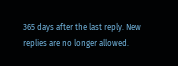365 days after the last reply. New replies are no longer allowed.